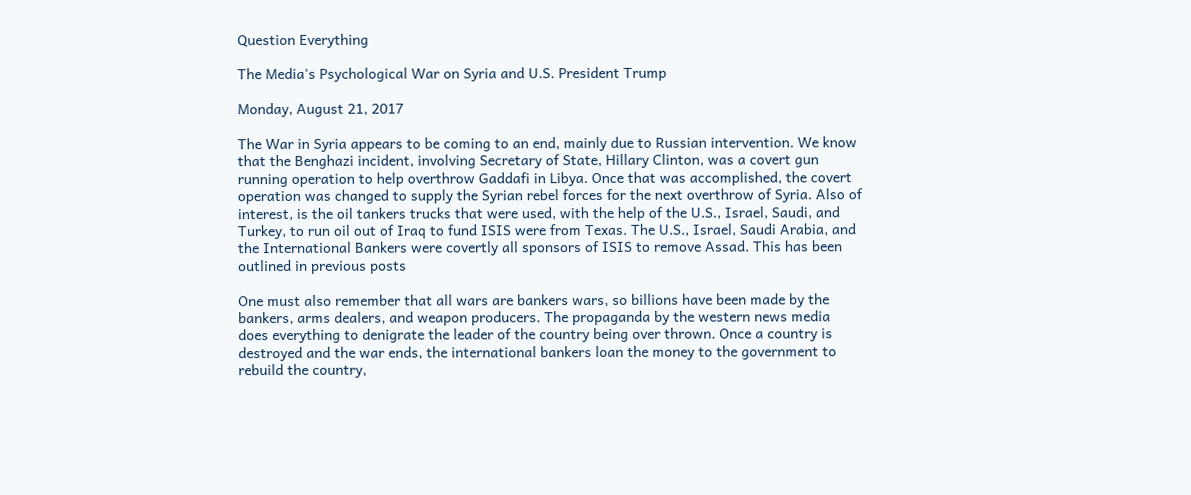Question Everything

The Media's Psychological War on Syria and U.S. President Trump

Monday, August 21, 2017

The War in Syria appears to be coming to an end, mainly due to Russian intervention. We know that the Benghazi incident, involving Secretary of State, Hillary Clinton, was a covert gun running operation to help overthrow Gaddafi in Libya. Once that was accomplished, the covert operation was changed to supply the Syrian rebel forces for the next overthrow of Syria. Also of interest, is the oil tankers trucks that were used, with the help of the U.S., Israel, Saudi, and Turkey, to run oil out of Iraq to fund ISIS were from Texas. The U.S., Israel, Saudi Arabia, and the International Bankers were covertly all sponsors of ISIS to remove Assad. This has been outlined in previous posts

One must also remember that all wars are bankers wars, so billions have been made by the bankers, arms dealers, and weapon producers. The propaganda by the western news media does everything to denigrate the leader of the country being over thrown. Once a country is destroyed and the war ends, the international bankers loan the money to the government to rebuild the country,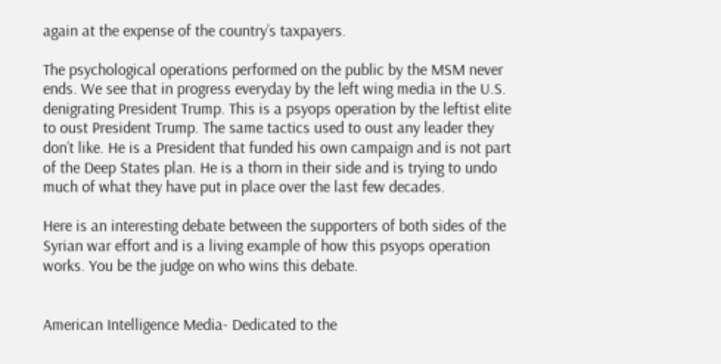again at the expense of the country’s taxpayers.

The psychological operations performed on the public by the MSM never ends. We see that in progress everyday by the left wing media in the U.S. denigrating President Trump. This is a psyops operation by the leftist elite to oust President Trump. The same tactics used to oust any leader they don’t like. He is a President that funded his own campaign and is not part of the Deep States plan. He is a thorn in their side and is trying to undo much of what they have put in place over the last few decades.

Here is an interesting debate between the supporters of both sides of the Syrian war effort and is a living example of how this psyops operation works. You be the judge on who wins this debate.


American Intelligence Media- Dedicated to the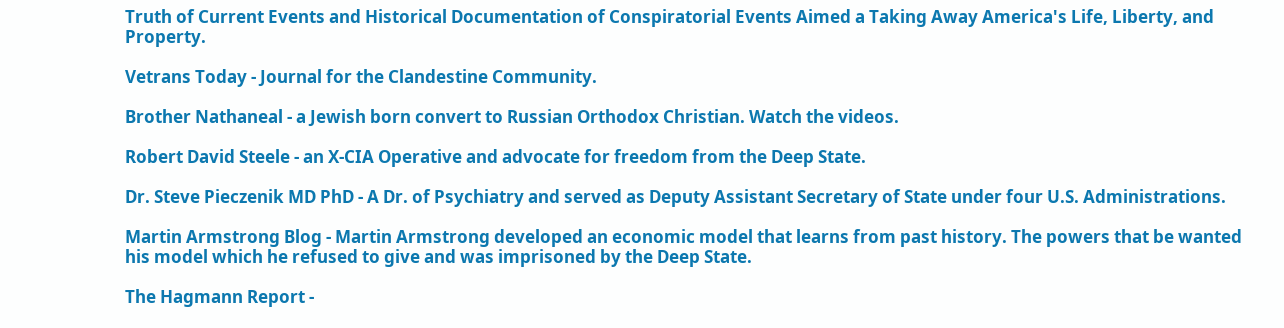Truth of Current Events and Historical Documentation of Conspiratorial Events Aimed a Taking Away America's Life, Liberty, and Property.

Vetrans Today - Journal for the Clandestine Community.

Brother Nathaneal - a Jewish born convert to Russian Orthodox Christian. Watch the videos.

Robert David Steele - an X-CIA Operative and advocate for freedom from the Deep State.

Dr. Steve Pieczenik MD PhD - A Dr. of Psychiatry and served as Deputy Assistant Secretary of State under four U.S. Administrations.

Martin Armstrong Blog - Martin Armstrong developed an economic model that learns from past history. The powers that be wanted his model which he refused to give and was imprisoned by the Deep State.

The Hagmann Report -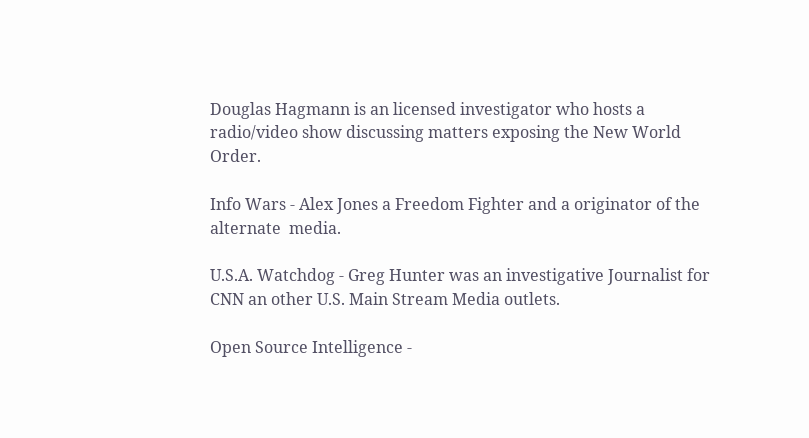Douglas Hagmann is an licensed investigator who hosts a radio/video show discussing matters exposing the New World Order.

Info Wars - Alex Jones a Freedom Fighter and a originator of the alternate  media.

U.S.A. Watchdog - Greg Hunter was an investigative Journalist for CNN an other U.S. Main Stream Media outlets.

Open Source Intelligence -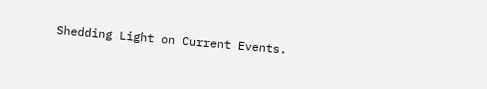Shedding Light on Current Events.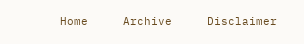Home     Archive     Disclaimer